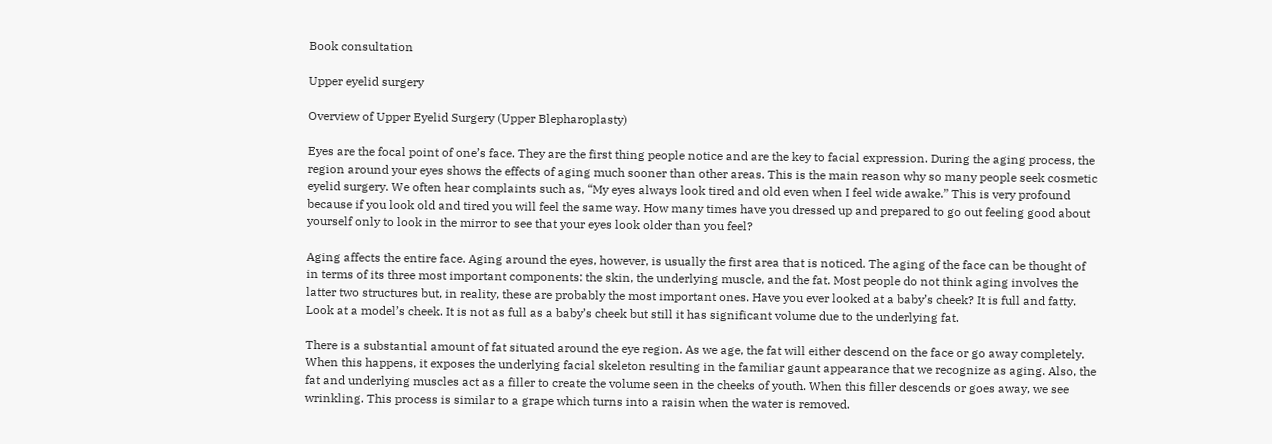Book consultation

Upper eyelid surgery

Overview of Upper Eyelid Surgery (Upper Blepharoplasty)

Eyes are the focal point of one’s face. They are the first thing people notice and are the key to facial expression. During the aging process, the region around your eyes shows the effects of aging much sooner than other areas. This is the main reason why so many people seek cosmetic eyelid surgery. We often hear complaints such as, “My eyes always look tired and old even when I feel wide awake.” This is very profound because if you look old and tired you will feel the same way. How many times have you dressed up and prepared to go out feeling good about yourself only to look in the mirror to see that your eyes look older than you feel?

Aging affects the entire face. Aging around the eyes, however, is usually the first area that is noticed. The aging of the face can be thought of in terms of its three most important components: the skin, the underlying muscle, and the fat. Most people do not think aging involves the latter two structures but, in reality, these are probably the most important ones. Have you ever looked at a baby’s cheek? It is full and fatty. Look at a model’s cheek. It is not as full as a baby’s cheek but still it has significant volume due to the underlying fat.

There is a substantial amount of fat situated around the eye region. As we age, the fat will either descend on the face or go away completely. When this happens, it exposes the underlying facial skeleton resulting in the familiar gaunt appearance that we recognize as aging. Also, the fat and underlying muscles act as a filler to create the volume seen in the cheeks of youth. When this filler descends or goes away, we see wrinkling. This process is similar to a grape which turns into a raisin when the water is removed.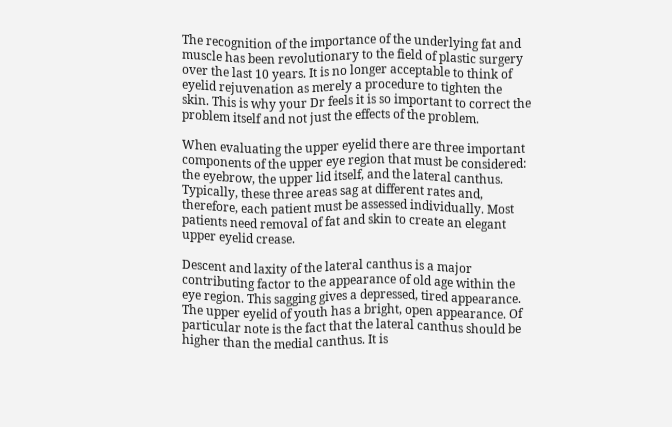The recognition of the importance of the underlying fat and muscle has been revolutionary to the field of plastic surgery over the last 10 years. It is no longer acceptable to think of eyelid rejuvenation as merely a procedure to tighten the skin. This is why your Dr feels it is so important to correct the problem itself and not just the effects of the problem.

When evaluating the upper eyelid there are three important components of the upper eye region that must be considered: the eyebrow, the upper lid itself, and the lateral canthus. Typically, these three areas sag at different rates and, therefore, each patient must be assessed individually. Most patients need removal of fat and skin to create an elegant upper eyelid crease.

Descent and laxity of the lateral canthus is a major contributing factor to the appearance of old age within the eye region. This sagging gives a depressed, tired appearance. The upper eyelid of youth has a bright, open appearance. Of particular note is the fact that the lateral canthus should be higher than the medial canthus. It is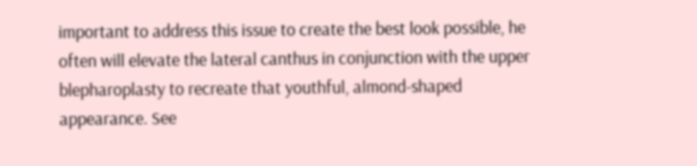important to address this issue to create the best look possible, he often will elevate the lateral canthus in conjunction with the upper blepharoplasty to recreate that youthful, almond-shaped appearance. See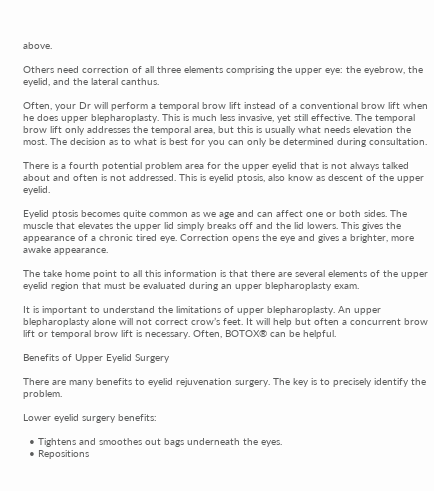above.

Others need correction of all three elements comprising the upper eye: the eyebrow, the eyelid, and the lateral canthus.

Often, your Dr will perform a temporal brow lift instead of a conventional brow lift when he does upper blepharoplasty. This is much less invasive, yet still effective. The temporal brow lift only addresses the temporal area, but this is usually what needs elevation the most. The decision as to what is best for you can only be determined during consultation.

There is a fourth potential problem area for the upper eyelid that is not always talked about and often is not addressed. This is eyelid ptosis, also know as descent of the upper eyelid.

Eyelid ptosis becomes quite common as we age and can affect one or both sides. The muscle that elevates the upper lid simply breaks off and the lid lowers. This gives the appearance of a chronic tired eye. Correction opens the eye and gives a brighter, more awake appearance.

The take home point to all this information is that there are several elements of the upper eyelid region that must be evaluated during an upper blepharoplasty exam.

It is important to understand the limitations of upper blepharoplasty. An upper blepharoplasty alone will not correct crow’s feet. It will help but often a concurrent brow lift or temporal brow lift is necessary. Often, BOTOX® can be helpful.

Benefits of Upper Eyelid Surgery

There are many benefits to eyelid rejuvenation surgery. The key is to precisely identify the problem.

Lower eyelid surgery benefits:

  • Tightens and smoothes out bags underneath the eyes.
  • Repositions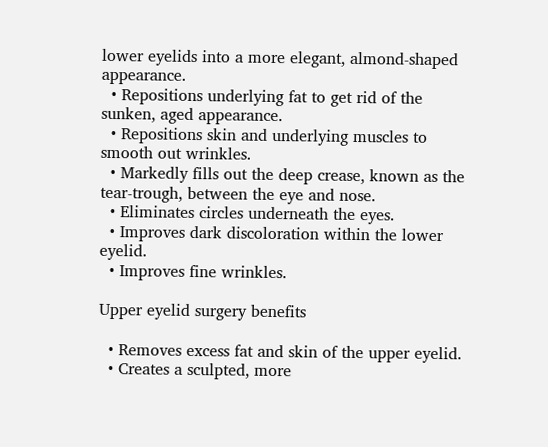lower eyelids into a more elegant, almond-shaped appearance.
  • Repositions underlying fat to get rid of the sunken, aged appearance.
  • Repositions skin and underlying muscles to smooth out wrinkles.
  • Markedly fills out the deep crease, known as the tear-trough, between the eye and nose.
  • Eliminates circles underneath the eyes.
  • Improves dark discoloration within the lower eyelid.
  • Improves fine wrinkles.

Upper eyelid surgery benefits

  • Removes excess fat and skin of the upper eyelid.
  • Creates a sculpted, more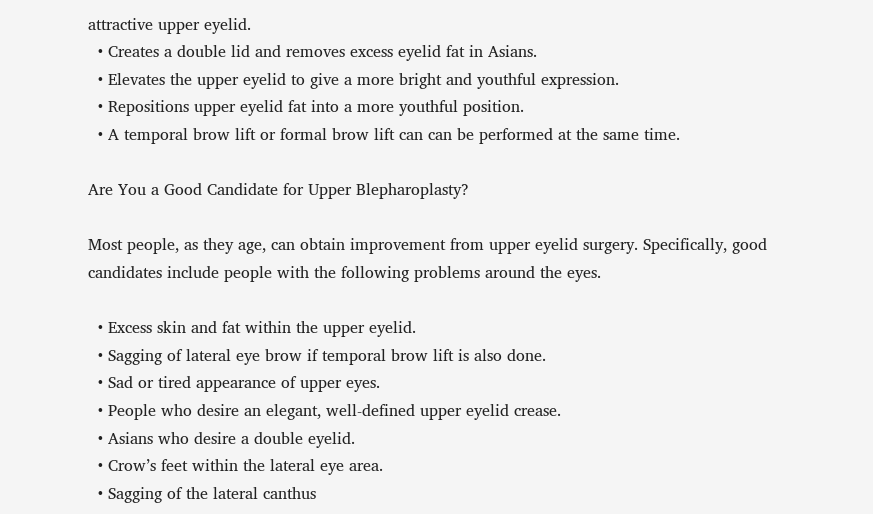attractive upper eyelid.
  • Creates a double lid and removes excess eyelid fat in Asians.
  • Elevates the upper eyelid to give a more bright and youthful expression.
  • Repositions upper eyelid fat into a more youthful position.
  • A temporal brow lift or formal brow lift can can be performed at the same time.

Are You a Good Candidate for Upper Blepharoplasty?

Most people, as they age, can obtain improvement from upper eyelid surgery. Specifically, good candidates include people with the following problems around the eyes.

  • Excess skin and fat within the upper eyelid.
  • Sagging of lateral eye brow if temporal brow lift is also done.
  • Sad or tired appearance of upper eyes.
  • People who desire an elegant, well-defined upper eyelid crease.
  • Asians who desire a double eyelid.
  • Crow’s feet within the lateral eye area.
  • Sagging of the lateral canthus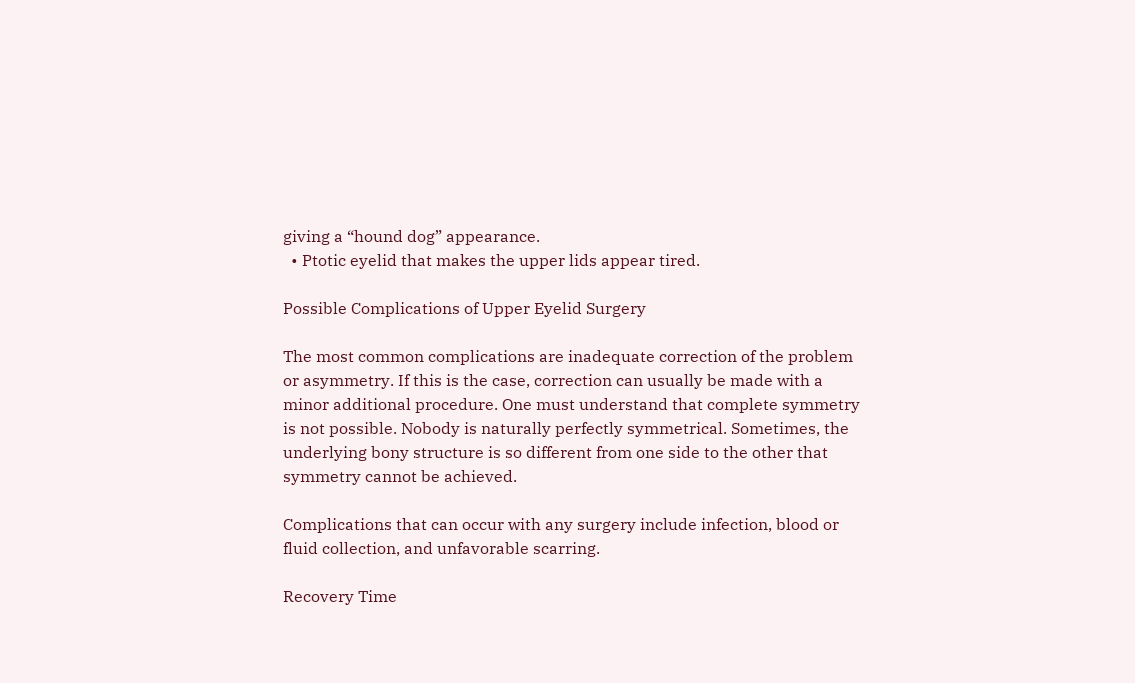giving a “hound dog” appearance.
  • Ptotic eyelid that makes the upper lids appear tired.

Possible Complications of Upper Eyelid Surgery

The most common complications are inadequate correction of the problem or asymmetry. If this is the case, correction can usually be made with a minor additional procedure. One must understand that complete symmetry is not possible. Nobody is naturally perfectly symmetrical. Sometimes, the underlying bony structure is so different from one side to the other that symmetry cannot be achieved.

Complications that can occur with any surgery include infection, blood or fluid collection, and unfavorable scarring.

Recovery Time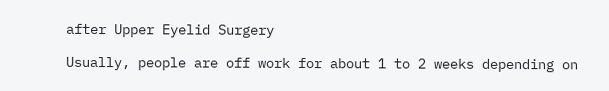after Upper Eyelid Surgery

Usually, people are off work for about 1 to 2 weeks depending on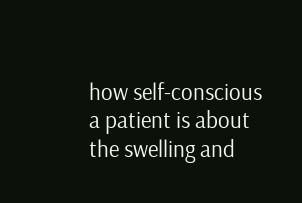how self-conscious a patient is about the swelling and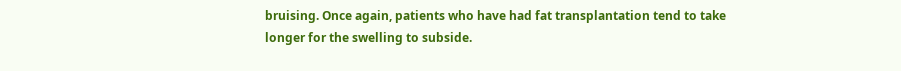bruising. Once again, patients who have had fat transplantation tend to take longer for the swelling to subside.